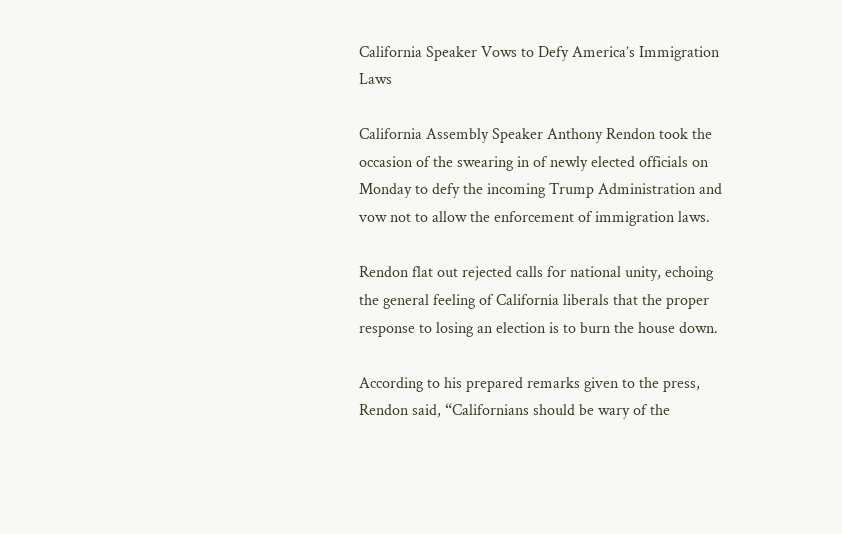California Speaker Vows to Defy America’s Immigration Laws

California Assembly Speaker Anthony Rendon took the occasion of the swearing in of newly elected officials on Monday to defy the incoming Trump Administration and vow not to allow the enforcement of immigration laws.

Rendon flat out rejected calls for national unity, echoing the general feeling of California liberals that the proper response to losing an election is to burn the house down.

According to his prepared remarks given to the press, Rendon said, “Californians should be wary of the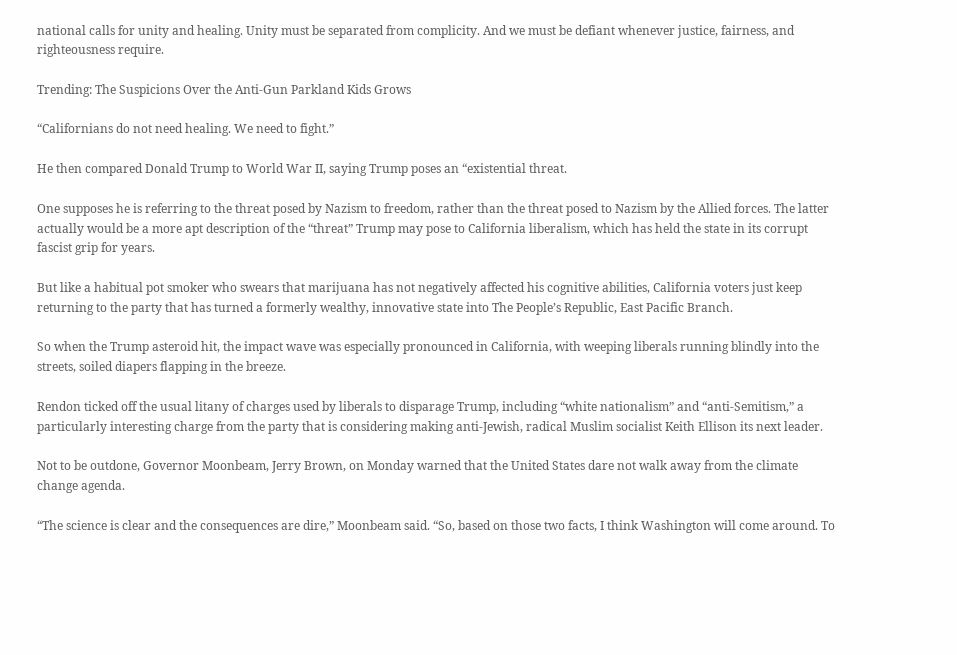national calls for unity and healing. Unity must be separated from complicity. And we must be defiant whenever justice, fairness, and righteousness require.

Trending: The Suspicions Over the Anti-Gun Parkland Kids Grows

“Californians do not need healing. We need to fight.”

He then compared Donald Trump to World War II, saying Trump poses an “existential threat.

One supposes he is referring to the threat posed by Nazism to freedom, rather than the threat posed to Nazism by the Allied forces. The latter actually would be a more apt description of the “threat” Trump may pose to California liberalism, which has held the state in its corrupt fascist grip for years.

But like a habitual pot smoker who swears that marijuana has not negatively affected his cognitive abilities, California voters just keep returning to the party that has turned a formerly wealthy, innovative state into The People’s Republic, East Pacific Branch.

So when the Trump asteroid hit, the impact wave was especially pronounced in California, with weeping liberals running blindly into the streets, soiled diapers flapping in the breeze.

Rendon ticked off the usual litany of charges used by liberals to disparage Trump, including “white nationalism” and “anti-Semitism,” a particularly interesting charge from the party that is considering making anti-Jewish, radical Muslim socialist Keith Ellison its next leader.

Not to be outdone, Governor Moonbeam, Jerry Brown, on Monday warned that the United States dare not walk away from the climate change agenda.

“The science is clear and the consequences are dire,” Moonbeam said. “So, based on those two facts, I think Washington will come around. To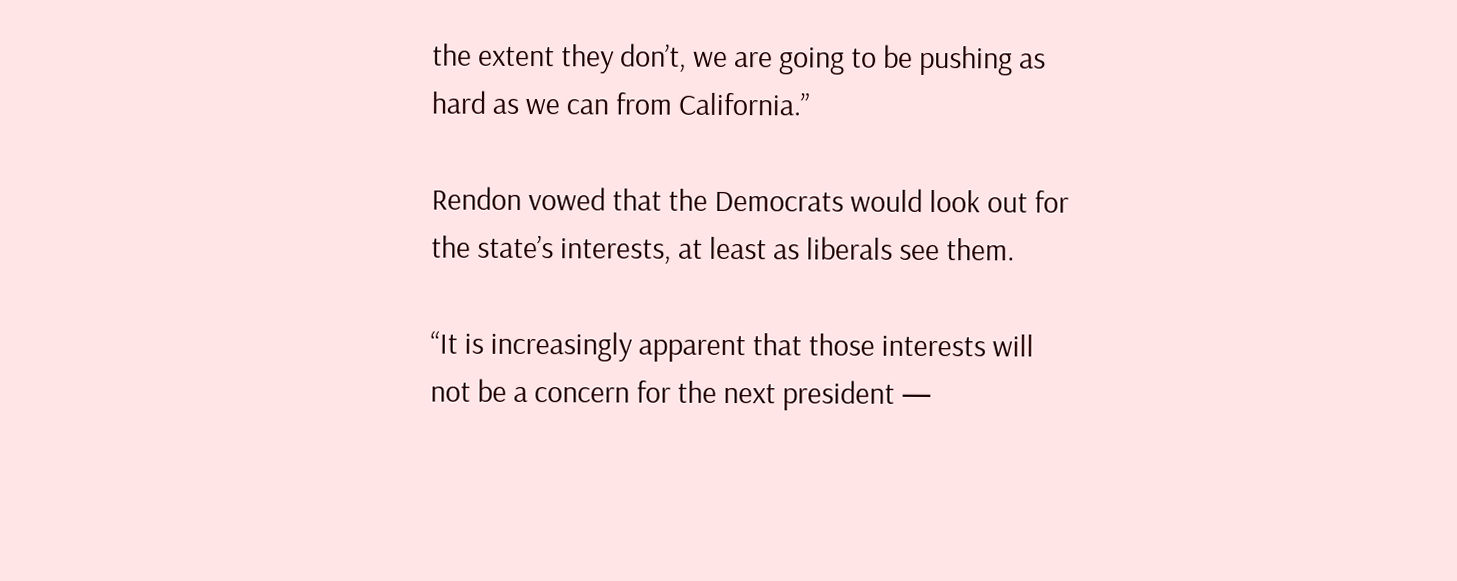the extent they don’t, we are going to be pushing as hard as we can from California.”

Rendon vowed that the Democrats would look out for the state’s interests, at least as liberals see them.

“It is increasingly apparent that those interests will not be a concern for the next president —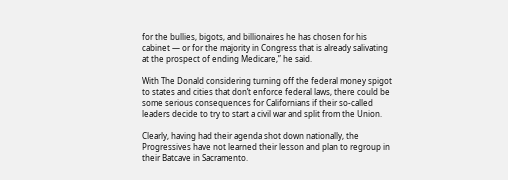for the bullies, bigots, and billionaires he has chosen for his cabinet — or for the majority in Congress that is already salivating at the prospect of ending Medicare,” he said.

With The Donald considering turning off the federal money spigot to states and cities that don’t enforce federal laws, there could be some serious consequences for Californians if their so-called leaders decide to try to start a civil war and split from the Union.

Clearly, having had their agenda shot down nationally, the Progressives have not learned their lesson and plan to regroup in their Batcave in Sacramento.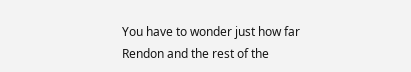You have to wonder just how far Rendon and the rest of the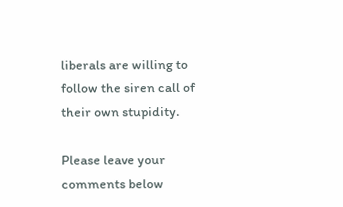liberals are willing to follow the siren call of their own stupidity.

Please leave your comments below